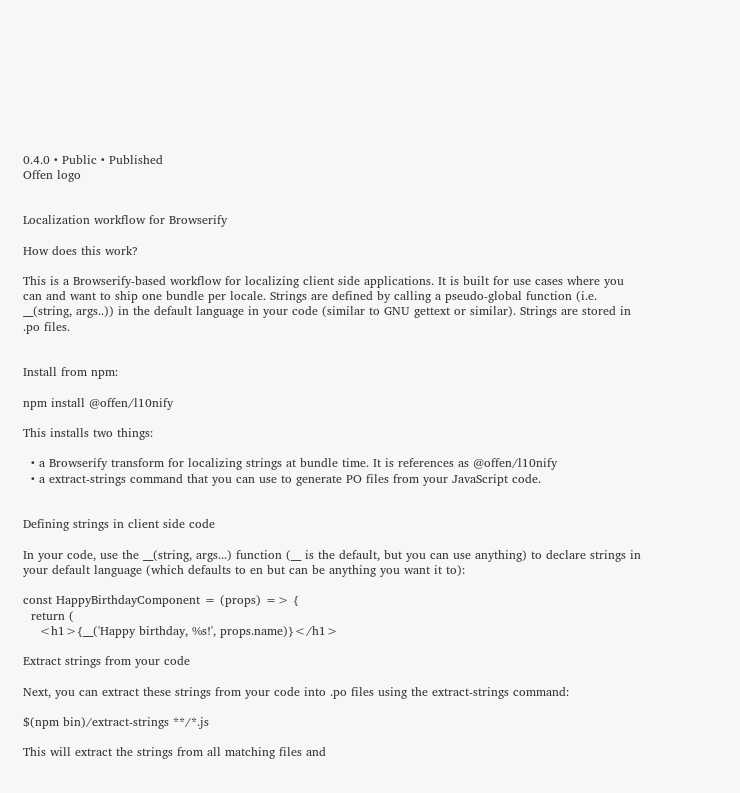0.4.0 • Public • Published
Offen logo


Localization workflow for Browserify

How does this work?

This is a Browserify-based workflow for localizing client side applications. It is built for use cases where you can and want to ship one bundle per locale. Strings are defined by calling a pseudo-global function (i.e. __(string, args..)) in the default language in your code (similar to GNU gettext or similar). Strings are stored in .po files.


Install from npm:

npm install @offen/l10nify

This installs two things:

  • a Browserify transform for localizing strings at bundle time. It is references as @offen/l10nify
  • a extract-strings command that you can use to generate PO files from your JavaScript code.


Defining strings in client side code

In your code, use the __(string, args...) function (__ is the default, but you can use anything) to declare strings in your default language (which defaults to en but can be anything you want it to):

const HappyBirthdayComponent = (props) => {
  return (
    <h1>{__('Happy birthday, %s!', props.name)}</h1>

Extract strings from your code

Next, you can extract these strings from your code into .po files using the extract-strings command:

$(npm bin)/extract-strings **/*.js

This will extract the strings from all matching files and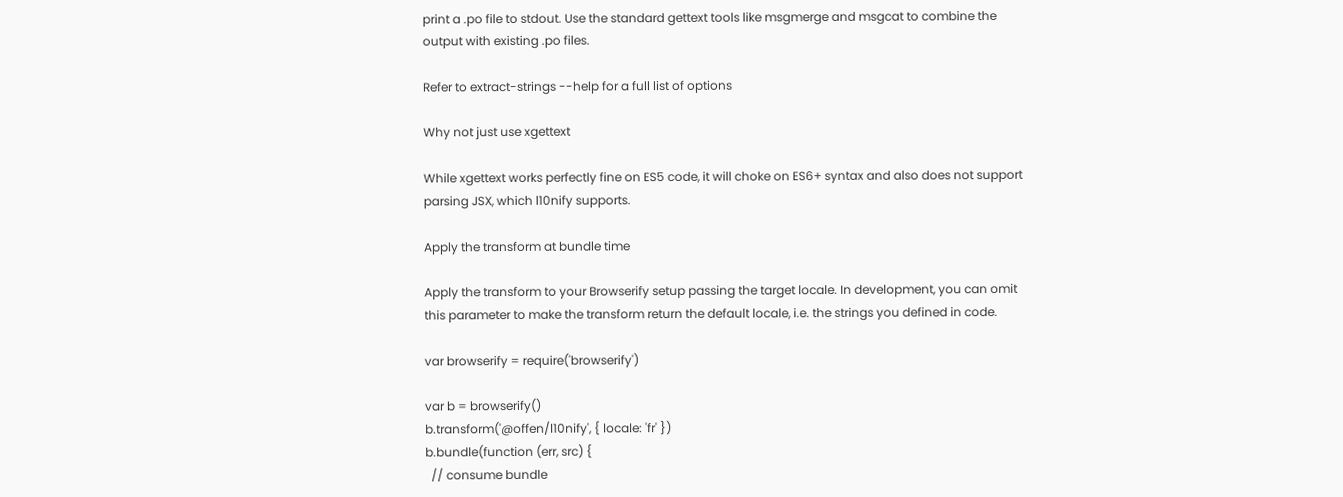print a .po file to stdout. Use the standard gettext tools like msgmerge and msgcat to combine the output with existing .po files.

Refer to extract-strings --help for a full list of options

Why not just use xgettext

While xgettext works perfectly fine on ES5 code, it will choke on ES6+ syntax and also does not support parsing JSX, which l10nify supports.

Apply the transform at bundle time

Apply the transform to your Browserify setup passing the target locale. In development, you can omit this parameter to make the transform return the default locale, i.e. the strings you defined in code.

var browserify = require('browserify')

var b = browserify()
b.transform('@offen/l10nify', { locale: 'fr' })
b.bundle(function (err, src) {
  // consume bundle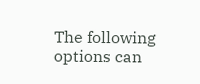The following options can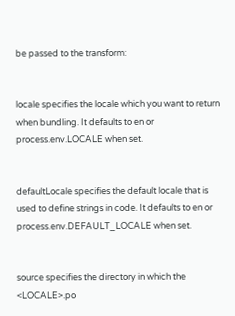be passed to the transform:


locale specifies the locale which you want to return when bundling. It defaults to en or process.env.LOCALE when set.


defaultLocale specifies the default locale that is used to define strings in code. It defaults to en or process.env.DEFAULT_LOCALE when set.


source specifies the directory in which the <LOCALE>.po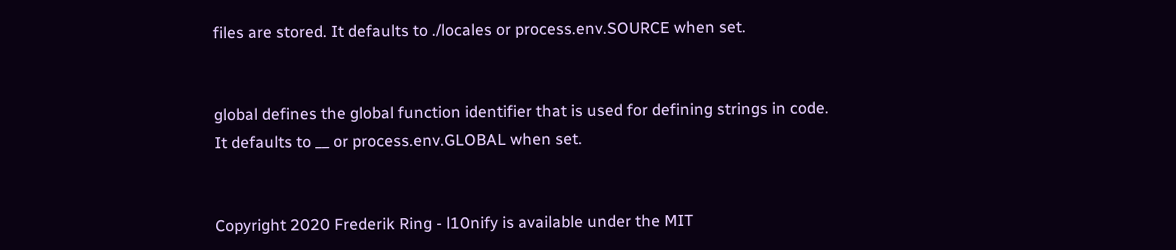files are stored. It defaults to ./locales or process.env.SOURCE when set.


global defines the global function identifier that is used for defining strings in code. It defaults to __ or process.env.GLOBAL when set.


Copyright 2020 Frederik Ring - l10nify is available under the MIT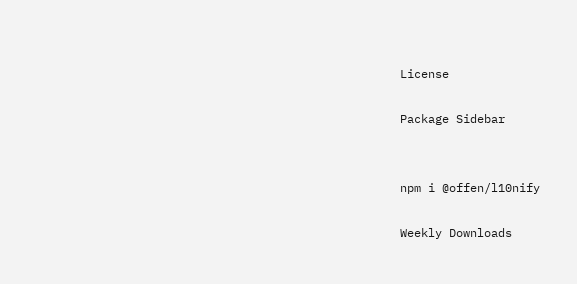License

Package Sidebar


npm i @offen/l10nify

Weekly Downloads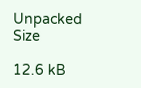Unpacked Size

12.6 kB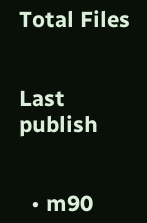Total Files


Last publish


  • m90